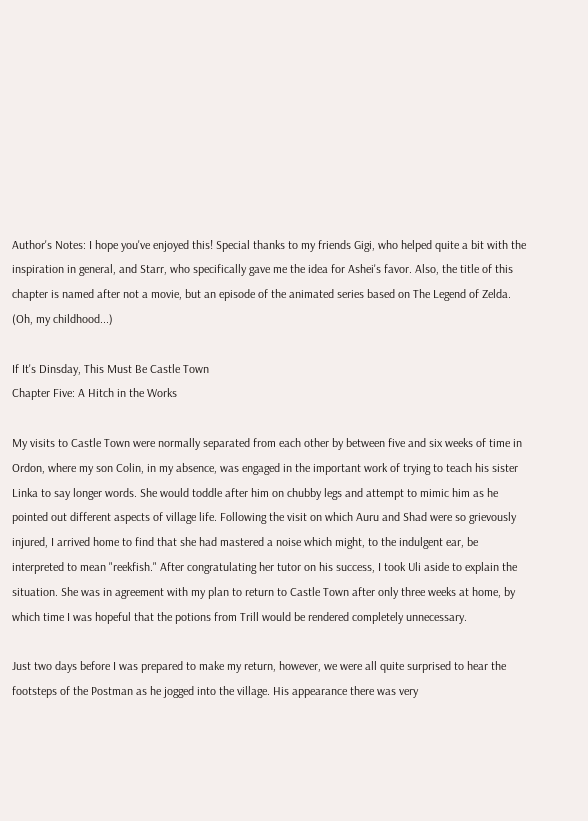Author's Notes: I hope you've enjoyed this! Special thanks to my friends Gigi, who helped quite a bit with the inspiration in general, and Starr, who specifically gave me the idea for Ashei's favor. Also, the title of this chapter is named after not a movie, but an episode of the animated series based on The Legend of Zelda. (Oh, my childhood...)

If It's Dinsday, This Must Be Castle Town
Chapter Five: A Hitch in the Works

My visits to Castle Town were normally separated from each other by between five and six weeks of time in Ordon, where my son Colin, in my absence, was engaged in the important work of trying to teach his sister Linka to say longer words. She would toddle after him on chubby legs and attempt to mimic him as he pointed out different aspects of village life. Following the visit on which Auru and Shad were so grievously injured, I arrived home to find that she had mastered a noise which might, to the indulgent ear, be interpreted to mean "reekfish." After congratulating her tutor on his success, I took Uli aside to explain the situation. She was in agreement with my plan to return to Castle Town after only three weeks at home, by which time I was hopeful that the potions from Trill would be rendered completely unnecessary.

Just two days before I was prepared to make my return, however, we were all quite surprised to hear the footsteps of the Postman as he jogged into the village. His appearance there was very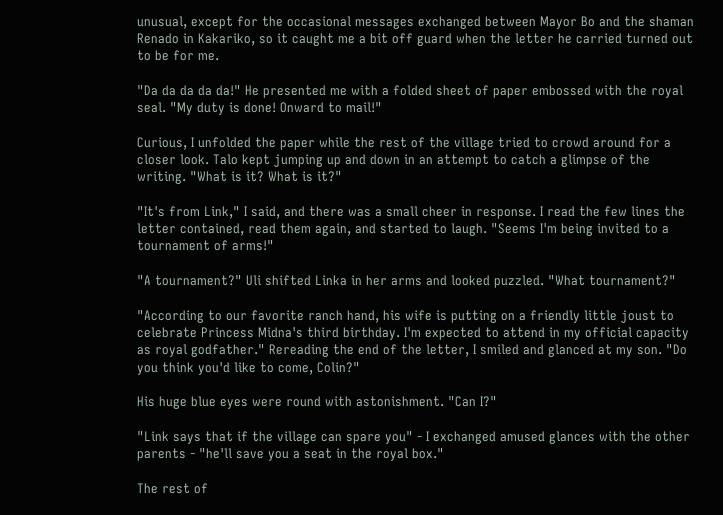unusual, except for the occasional messages exchanged between Mayor Bo and the shaman Renado in Kakariko, so it caught me a bit off guard when the letter he carried turned out to be for me.

"Da da da da da!" He presented me with a folded sheet of paper embossed with the royal seal. "My duty is done! Onward to mail!"

Curious, I unfolded the paper while the rest of the village tried to crowd around for a closer look. Talo kept jumping up and down in an attempt to catch a glimpse of the writing. "What is it? What is it?"

"It's from Link," I said, and there was a small cheer in response. I read the few lines the letter contained, read them again, and started to laugh. "Seems I'm being invited to a tournament of arms!"

"A tournament?" Uli shifted Linka in her arms and looked puzzled. "What tournament?"

"According to our favorite ranch hand, his wife is putting on a friendly little joust to celebrate Princess Midna's third birthday. I'm expected to attend in my official capacity as royal godfather." Rereading the end of the letter, I smiled and glanced at my son. "Do you think you'd like to come, Colin?"

His huge blue eyes were round with astonishment. "Can I?"

"Link says that if the village can spare you" - I exchanged amused glances with the other parents - "he'll save you a seat in the royal box."

The rest of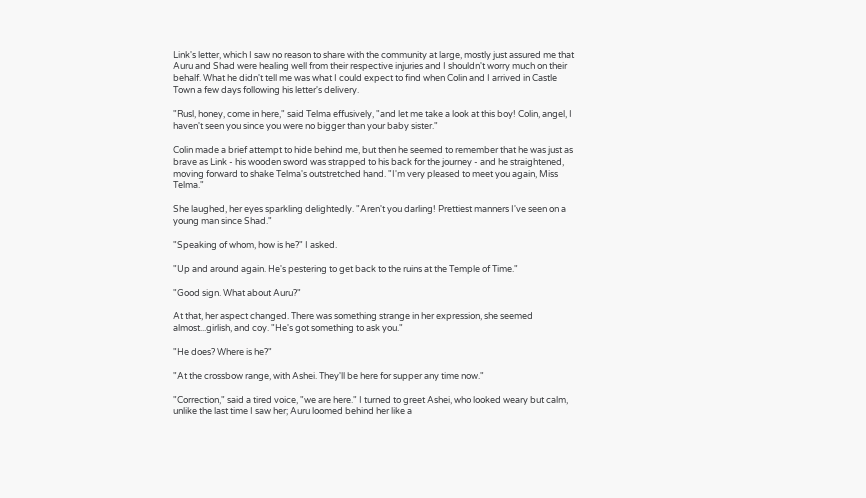Link's letter, which I saw no reason to share with the community at large, mostly just assured me that Auru and Shad were healing well from their respective injuries and I shouldn't worry much on their behalf. What he didn't tell me was what I could expect to find when Colin and I arrived in Castle Town a few days following his letter's delivery.

"Rusl, honey, come in here," said Telma effusively, "and let me take a look at this boy! Colin, angel, I haven't seen you since you were no bigger than your baby sister."

Colin made a brief attempt to hide behind me, but then he seemed to remember that he was just as brave as Link - his wooden sword was strapped to his back for the journey - and he straightened, moving forward to shake Telma's outstretched hand. "I'm very pleased to meet you again, Miss Telma."

She laughed, her eyes sparkling delightedly. "Aren't you darling! Prettiest manners I've seen on a young man since Shad."

"Speaking of whom, how is he?" I asked.

"Up and around again. He's pestering to get back to the ruins at the Temple of Time."

"Good sign. What about Auru?"

At that, her aspect changed. There was something strange in her expression, she seemed almost...girlish, and coy. "He's got something to ask you."

"He does? Where is he?"

"At the crossbow range, with Ashei. They'll be here for supper any time now."

"Correction," said a tired voice, "we are here." I turned to greet Ashei, who looked weary but calm, unlike the last time I saw her; Auru loomed behind her like a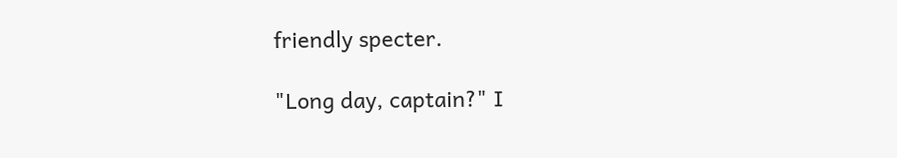friendly specter.

"Long day, captain?" I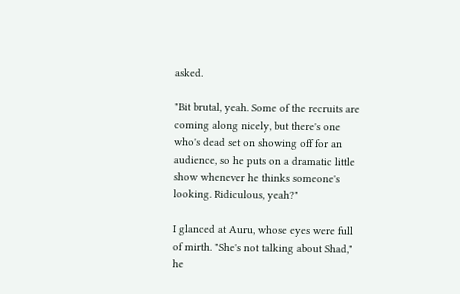asked.

"Bit brutal, yeah. Some of the recruits are coming along nicely, but there's one who's dead set on showing off for an audience, so he puts on a dramatic little show whenever he thinks someone's looking. Ridiculous, yeah?"

I glanced at Auru, whose eyes were full of mirth. "She's not talking about Shad," he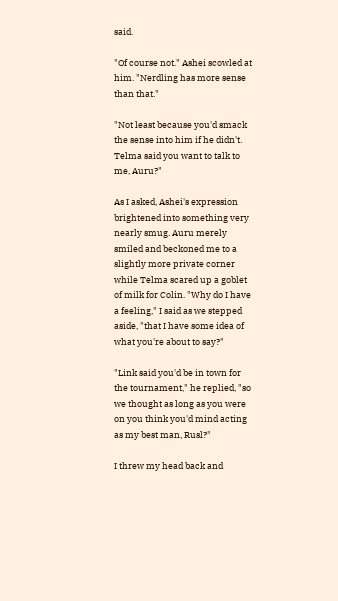said.

"Of course not." Ashei scowled at him. "Nerdling has more sense than that."

"Not least because you'd smack the sense into him if he didn't. Telma said you want to talk to me, Auru?"

As I asked, Ashei's expression brightened into something very nearly smug. Auru merely smiled and beckoned me to a slightly more private corner while Telma scared up a goblet of milk for Colin. "Why do I have a feeling," I said as we stepped aside, "that I have some idea of what you're about to say?"

"Link said you'd be in town for the tournament," he replied, "so we thought as long as you were on you think you'd mind acting as my best man, Rusl?"

I threw my head back and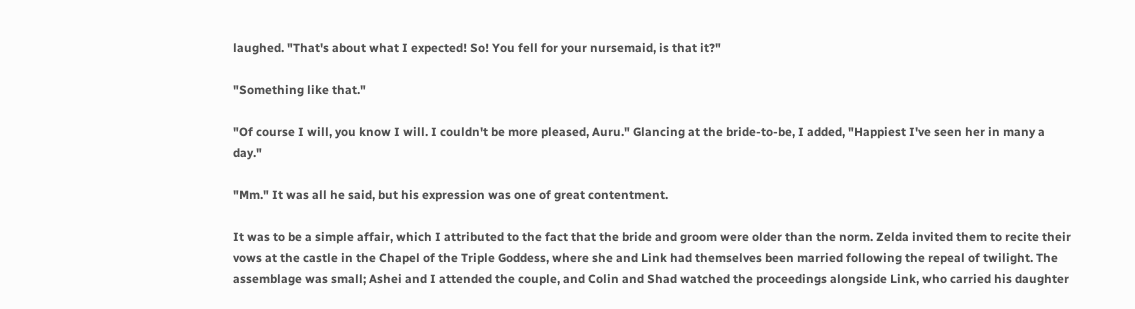laughed. "That's about what I expected! So! You fell for your nursemaid, is that it?"

"Something like that."

"Of course I will, you know I will. I couldn't be more pleased, Auru." Glancing at the bride-to-be, I added, "Happiest I've seen her in many a day."

"Mm." It was all he said, but his expression was one of great contentment.

It was to be a simple affair, which I attributed to the fact that the bride and groom were older than the norm. Zelda invited them to recite their vows at the castle in the Chapel of the Triple Goddess, where she and Link had themselves been married following the repeal of twilight. The assemblage was small; Ashei and I attended the couple, and Colin and Shad watched the proceedings alongside Link, who carried his daughter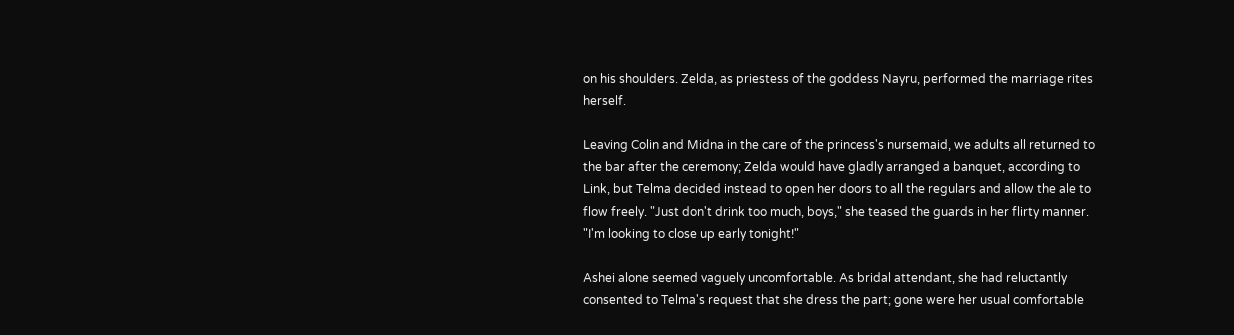on his shoulders. Zelda, as priestess of the goddess Nayru, performed the marriage rites herself.

Leaving Colin and Midna in the care of the princess's nursemaid, we adults all returned to the bar after the ceremony; Zelda would have gladly arranged a banquet, according to Link, but Telma decided instead to open her doors to all the regulars and allow the ale to flow freely. "Just don't drink too much, boys," she teased the guards in her flirty manner. "I'm looking to close up early tonight!"

Ashei alone seemed vaguely uncomfortable. As bridal attendant, she had reluctantly consented to Telma's request that she dress the part; gone were her usual comfortable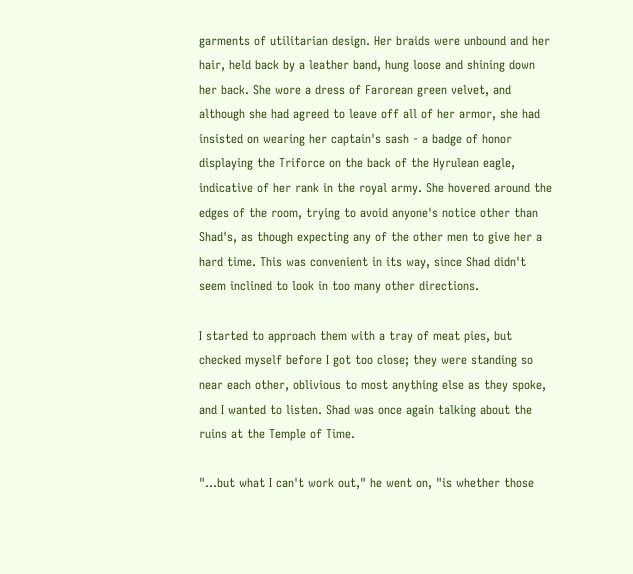garments of utilitarian design. Her braids were unbound and her hair, held back by a leather band, hung loose and shining down her back. She wore a dress of Farorean green velvet, and although she had agreed to leave off all of her armor, she had insisted on wearing her captain's sash - a badge of honor displaying the Triforce on the back of the Hyrulean eagle, indicative of her rank in the royal army. She hovered around the edges of the room, trying to avoid anyone's notice other than Shad's, as though expecting any of the other men to give her a hard time. This was convenient in its way, since Shad didn't seem inclined to look in too many other directions.

I started to approach them with a tray of meat pies, but checked myself before I got too close; they were standing so near each other, oblivious to most anything else as they spoke, and I wanted to listen. Shad was once again talking about the ruins at the Temple of Time.

"...but what I can't work out," he went on, "is whether those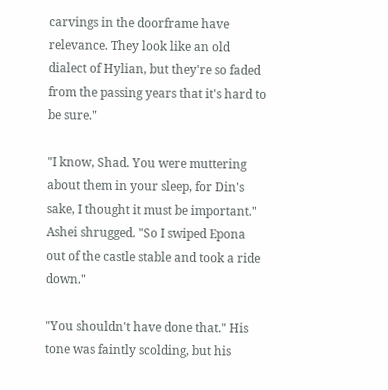carvings in the doorframe have relevance. They look like an old dialect of Hylian, but they're so faded from the passing years that it's hard to be sure."

"I know, Shad. You were muttering about them in your sleep, for Din's sake, I thought it must be important." Ashei shrugged. "So I swiped Epona out of the castle stable and took a ride down."

"You shouldn't have done that." His tone was faintly scolding, but his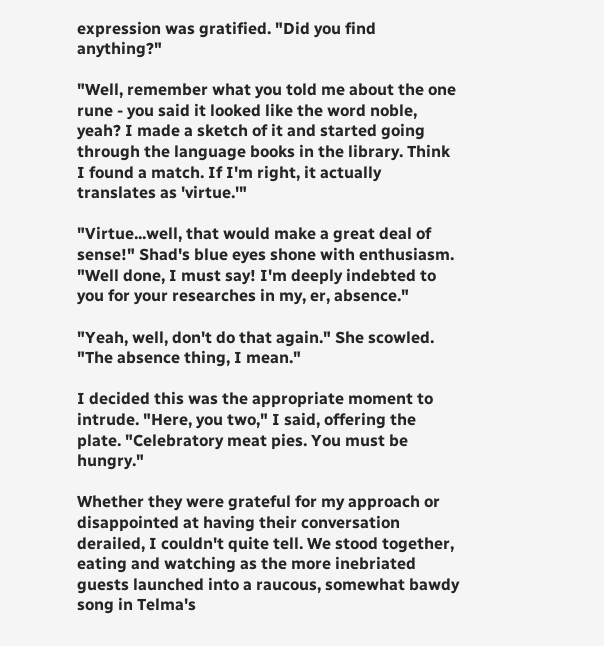expression was gratified. "Did you find anything?"

"Well, remember what you told me about the one rune - you said it looked like the word noble, yeah? I made a sketch of it and started going through the language books in the library. Think I found a match. If I'm right, it actually translates as 'virtue.'"

"Virtue...well, that would make a great deal of sense!" Shad's blue eyes shone with enthusiasm. "Well done, I must say! I'm deeply indebted to you for your researches in my, er, absence."

"Yeah, well, don't do that again." She scowled. "The absence thing, I mean."

I decided this was the appropriate moment to intrude. "Here, you two," I said, offering the plate. "Celebratory meat pies. You must be hungry."

Whether they were grateful for my approach or disappointed at having their conversation derailed, I couldn't quite tell. We stood together, eating and watching as the more inebriated guests launched into a raucous, somewhat bawdy song in Telma's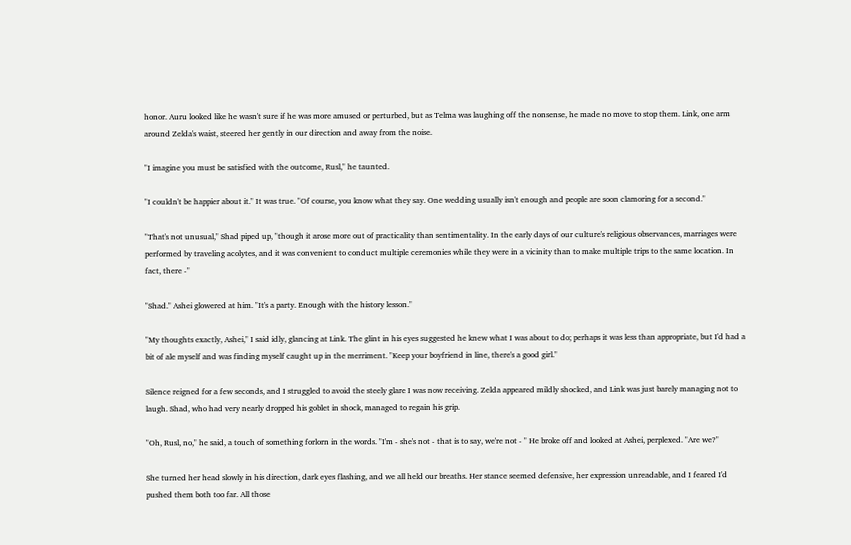honor. Auru looked like he wasn't sure if he was more amused or perturbed, but as Telma was laughing off the nonsense, he made no move to stop them. Link, one arm around Zelda's waist, steered her gently in our direction and away from the noise.

"I imagine you must be satisfied with the outcome, Rusl," he taunted.

"I couldn't be happier about it." It was true. "Of course, you know what they say. One wedding usually isn't enough and people are soon clamoring for a second."

"That's not unusual," Shad piped up, "though it arose more out of practicality than sentimentality. In the early days of our culture's religious observances, marriages were performed by traveling acolytes, and it was convenient to conduct multiple ceremonies while they were in a vicinity than to make multiple trips to the same location. In fact, there -"

"Shad." Ashei glowered at him. "It's a party. Enough with the history lesson."

"My thoughts exactly, Ashei," I said idly, glancing at Link. The glint in his eyes suggested he knew what I was about to do; perhaps it was less than appropriate, but I'd had a bit of ale myself and was finding myself caught up in the merriment. "Keep your boyfriend in line, there's a good girl."

Silence reigned for a few seconds, and I struggled to avoid the steely glare I was now receiving. Zelda appeared mildly shocked, and Link was just barely managing not to laugh. Shad, who had very nearly dropped his goblet in shock, managed to regain his grip.

"Oh, Rusl, no," he said, a touch of something forlorn in the words. "I'm - she's not - that is to say, we're not - " He broke off and looked at Ashei, perplexed. "Are we?"

She turned her head slowly in his direction, dark eyes flashing, and we all held our breaths. Her stance seemed defensive, her expression unreadable, and I feared I'd pushed them both too far. All those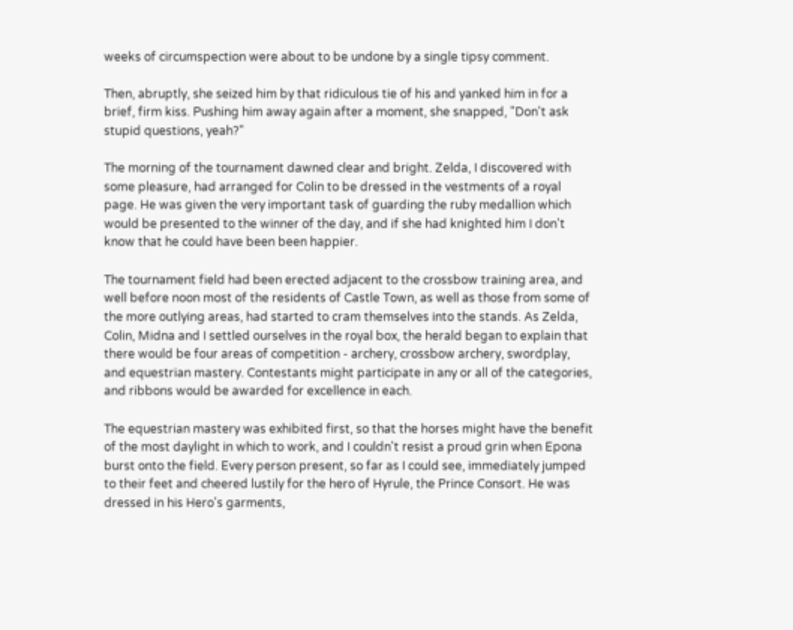weeks of circumspection were about to be undone by a single tipsy comment.

Then, abruptly, she seized him by that ridiculous tie of his and yanked him in for a brief, firm kiss. Pushing him away again after a moment, she snapped, "Don't ask stupid questions, yeah?"

The morning of the tournament dawned clear and bright. Zelda, I discovered with some pleasure, had arranged for Colin to be dressed in the vestments of a royal page. He was given the very important task of guarding the ruby medallion which would be presented to the winner of the day, and if she had knighted him I don't know that he could have been been happier.

The tournament field had been erected adjacent to the crossbow training area, and well before noon most of the residents of Castle Town, as well as those from some of the more outlying areas, had started to cram themselves into the stands. As Zelda, Colin, Midna and I settled ourselves in the royal box, the herald began to explain that there would be four areas of competition - archery, crossbow archery, swordplay, and equestrian mastery. Contestants might participate in any or all of the categories, and ribbons would be awarded for excellence in each.

The equestrian mastery was exhibited first, so that the horses might have the benefit of the most daylight in which to work, and I couldn't resist a proud grin when Epona burst onto the field. Every person present, so far as I could see, immediately jumped to their feet and cheered lustily for the hero of Hyrule, the Prince Consort. He was dressed in his Hero's garments,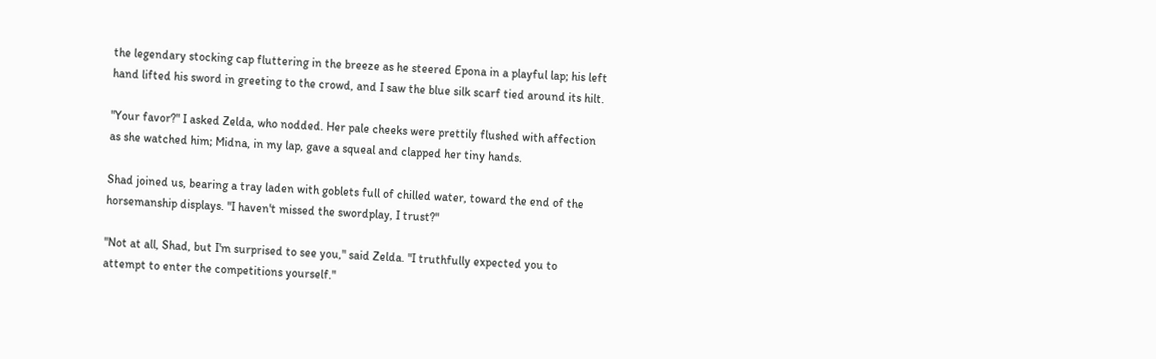the legendary stocking cap fluttering in the breeze as he steered Epona in a playful lap; his left hand lifted his sword in greeting to the crowd, and I saw the blue silk scarf tied around its hilt.

"Your favor?" I asked Zelda, who nodded. Her pale cheeks were prettily flushed with affection as she watched him; Midna, in my lap, gave a squeal and clapped her tiny hands.

Shad joined us, bearing a tray laden with goblets full of chilled water, toward the end of the horsemanship displays. "I haven't missed the swordplay, I trust?"

"Not at all, Shad, but I'm surprised to see you," said Zelda. "I truthfully expected you to attempt to enter the competitions yourself."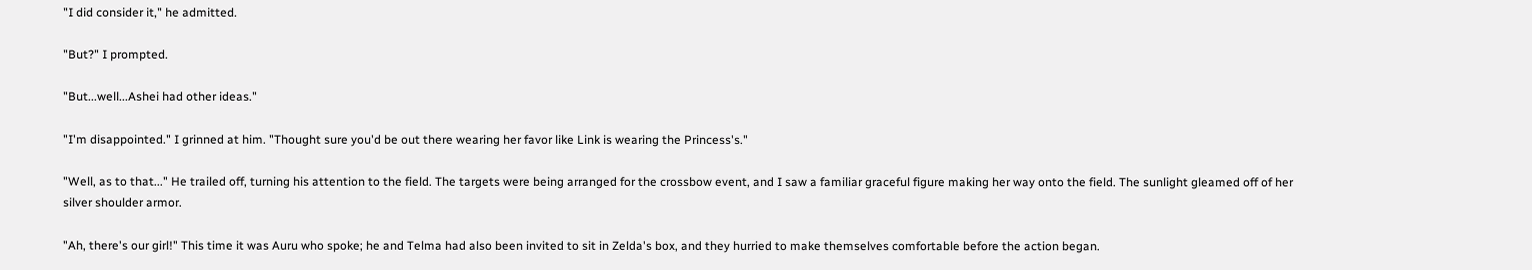"I did consider it," he admitted.

"But?" I prompted.

"But...well...Ashei had other ideas."

"I'm disappointed." I grinned at him. "Thought sure you'd be out there wearing her favor like Link is wearing the Princess's."

"Well, as to that..." He trailed off, turning his attention to the field. The targets were being arranged for the crossbow event, and I saw a familiar graceful figure making her way onto the field. The sunlight gleamed off of her silver shoulder armor.

"Ah, there's our girl!" This time it was Auru who spoke; he and Telma had also been invited to sit in Zelda's box, and they hurried to make themselves comfortable before the action began.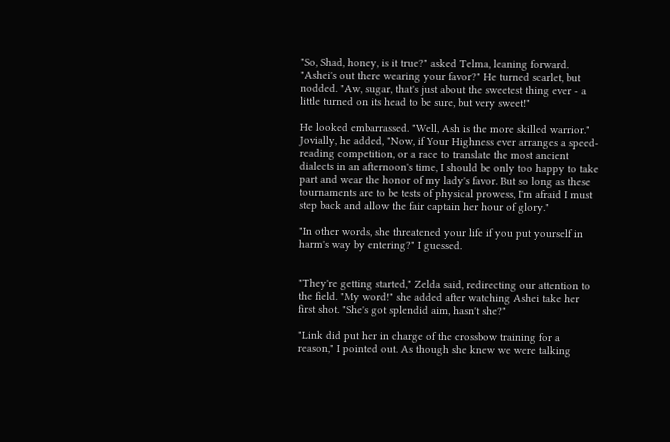"So, Shad, honey, is it true?" asked Telma, leaning forward. "Ashei's out there wearing your favor?" He turned scarlet, but nodded. "Aw, sugar, that's just about the sweetest thing ever - a little turned on its head to be sure, but very sweet!"

He looked embarrassed. "Well, Ash is the more skilled warrior." Jovially, he added, "Now, if Your Highness ever arranges a speed-reading competition, or a race to translate the most ancient dialects in an afternoon's time, I should be only too happy to take part and wear the honor of my lady's favor. But so long as these tournaments are to be tests of physical prowess, I'm afraid I must step back and allow the fair captain her hour of glory."

"In other words, she threatened your life if you put yourself in harm's way by entering?" I guessed.


"They're getting started," Zelda said, redirecting our attention to the field. "My word!" she added after watching Ashei take her first shot. "She's got splendid aim, hasn't she?"

"Link did put her in charge of the crossbow training for a reason," I pointed out. As though she knew we were talking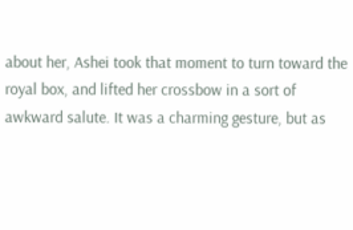about her, Ashei took that moment to turn toward the royal box, and lifted her crossbow in a sort of awkward salute. It was a charming gesture, but as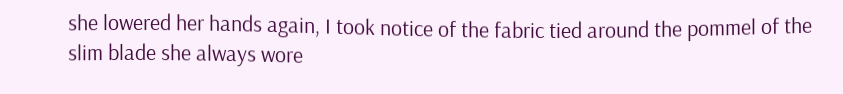she lowered her hands again, I took notice of the fabric tied around the pommel of the slim blade she always wore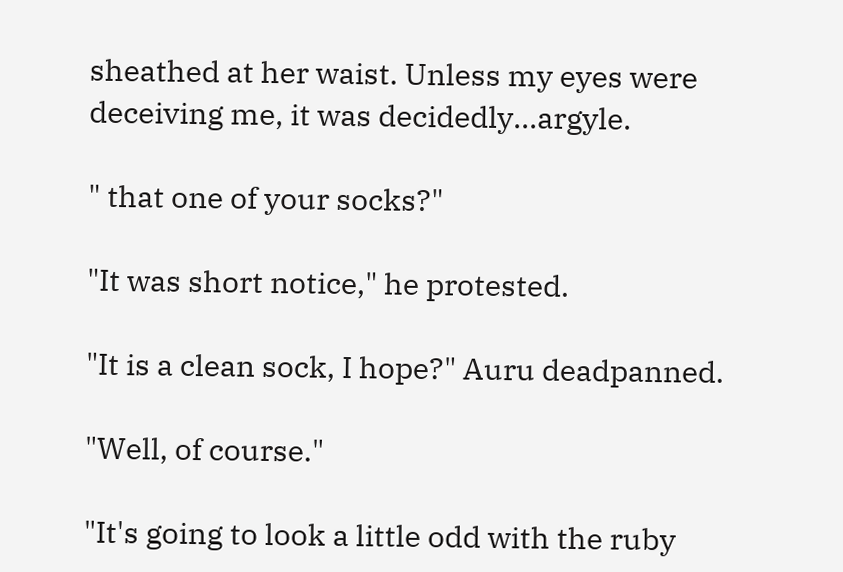sheathed at her waist. Unless my eyes were deceiving me, it was decidedly...argyle.

" that one of your socks?"

"It was short notice," he protested.

"It is a clean sock, I hope?" Auru deadpanned.

"Well, of course."

"It's going to look a little odd with the ruby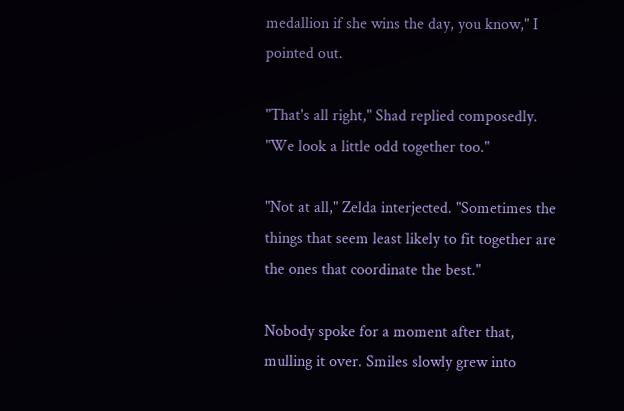medallion if she wins the day, you know," I pointed out.

"That's all right," Shad replied composedly. "We look a little odd together too."

"Not at all," Zelda interjected. "Sometimes the things that seem least likely to fit together are the ones that coordinate the best."

Nobody spoke for a moment after that, mulling it over. Smiles slowly grew into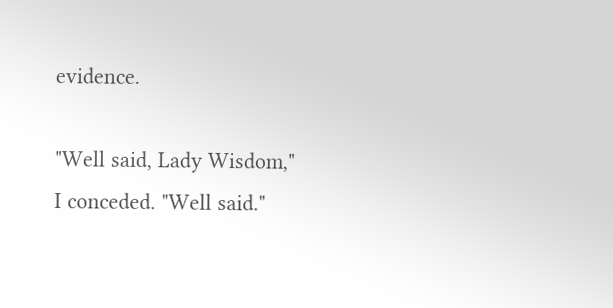evidence.

"Well said, Lady Wisdom," I conceded. "Well said."